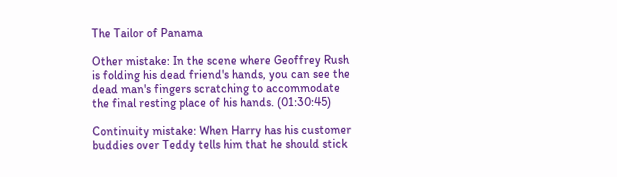The Tailor of Panama

Other mistake: In the scene where Geoffrey Rush is folding his dead friend's hands, you can see the dead man's fingers scratching to accommodate the final resting place of his hands. (01:30:45)

Continuity mistake: When Harry has his customer buddies over Teddy tells him that he should stick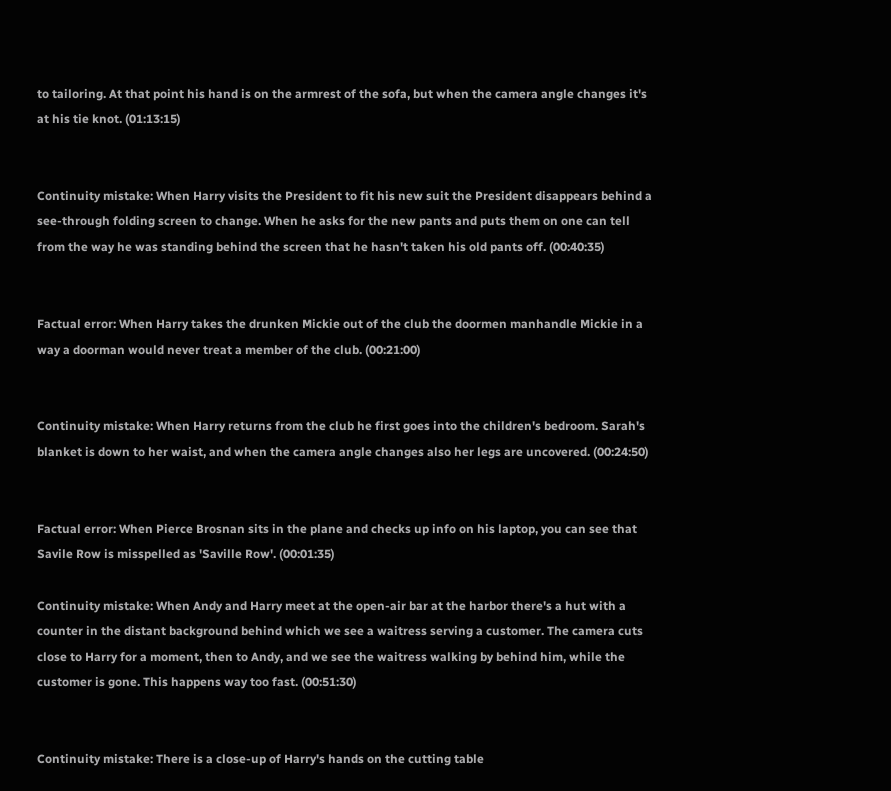to tailoring. At that point his hand is on the armrest of the sofa, but when the camera angle changes it's at his tie knot. (01:13:15)


Continuity mistake: When Harry visits the President to fit his new suit the President disappears behind a see-through folding screen to change. When he asks for the new pants and puts them on one can tell from the way he was standing behind the screen that he hasn't taken his old pants off. (00:40:35)


Factual error: When Harry takes the drunken Mickie out of the club the doormen manhandle Mickie in a way a doorman would never treat a member of the club. (00:21:00)


Continuity mistake: When Harry returns from the club he first goes into the children's bedroom. Sarah's blanket is down to her waist, and when the camera angle changes also her legs are uncovered. (00:24:50)


Factual error: When Pierce Brosnan sits in the plane and checks up info on his laptop, you can see that Savile Row is misspelled as 'Saville Row'. (00:01:35)

Continuity mistake: When Andy and Harry meet at the open-air bar at the harbor there's a hut with a counter in the distant background behind which we see a waitress serving a customer. The camera cuts close to Harry for a moment, then to Andy, and we see the waitress walking by behind him, while the customer is gone. This happens way too fast. (00:51:30)


Continuity mistake: There is a close-up of Harry's hands on the cutting table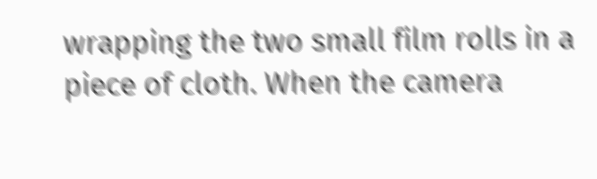wrapping the two small film rolls in a piece of cloth. When the camera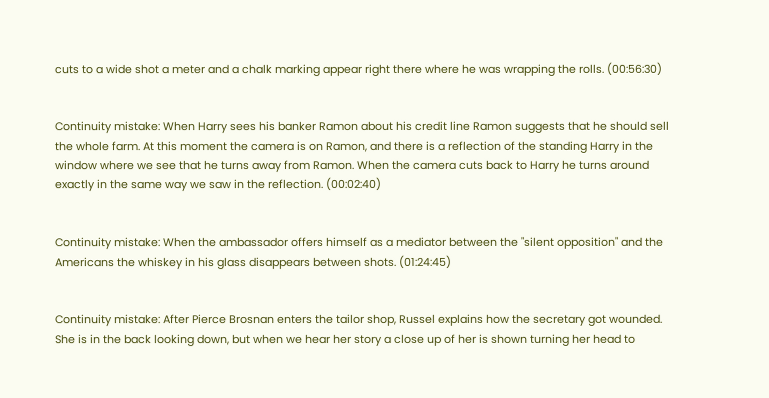cuts to a wide shot a meter and a chalk marking appear right there where he was wrapping the rolls. (00:56:30)


Continuity mistake: When Harry sees his banker Ramon about his credit line Ramon suggests that he should sell the whole farm. At this moment the camera is on Ramon, and there is a reflection of the standing Harry in the window where we see that he turns away from Ramon. When the camera cuts back to Harry he turns around exactly in the same way we saw in the reflection. (00:02:40)


Continuity mistake: When the ambassador offers himself as a mediator between the "silent opposition" and the Americans the whiskey in his glass disappears between shots. (01:24:45)


Continuity mistake: After Pierce Brosnan enters the tailor shop, Russel explains how the secretary got wounded. She is in the back looking down, but when we hear her story a close up of her is shown turning her head to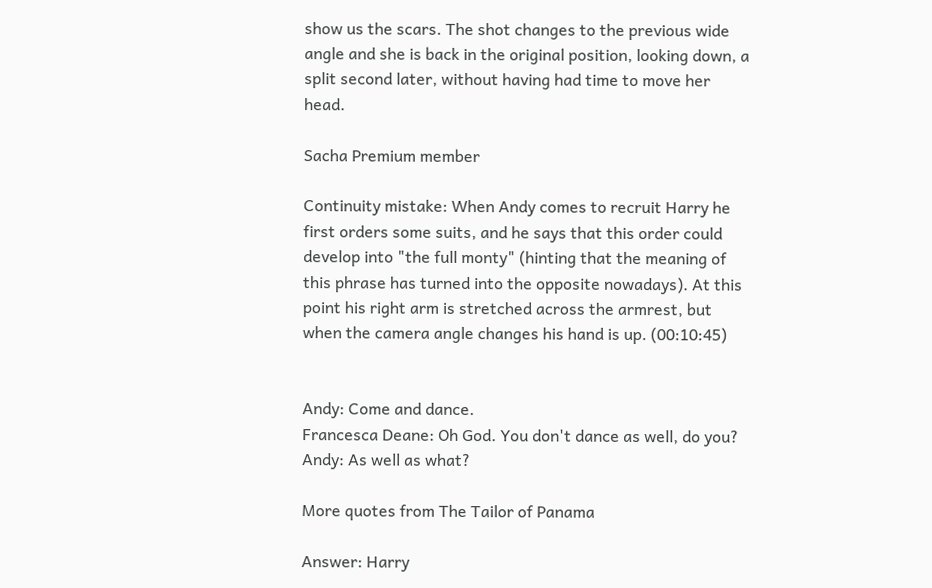show us the scars. The shot changes to the previous wide angle and she is back in the original position, looking down, a split second later, without having had time to move her head.

Sacha Premium member

Continuity mistake: When Andy comes to recruit Harry he first orders some suits, and he says that this order could develop into "the full monty" (hinting that the meaning of this phrase has turned into the opposite nowadays). At this point his right arm is stretched across the armrest, but when the camera angle changes his hand is up. (00:10:45)


Andy: Come and dance.
Francesca Deane: Oh God. You don't dance as well, do you?
Andy: As well as what?

More quotes from The Tailor of Panama

Answer: Harry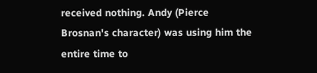received nothing. Andy (Pierce Brosnan's character) was using him the entire time to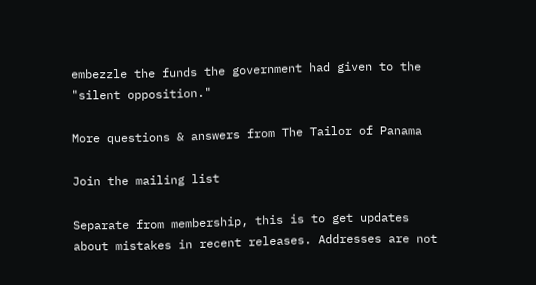embezzle the funds the government had given to the "silent opposition."

More questions & answers from The Tailor of Panama

Join the mailing list

Separate from membership, this is to get updates about mistakes in recent releases. Addresses are not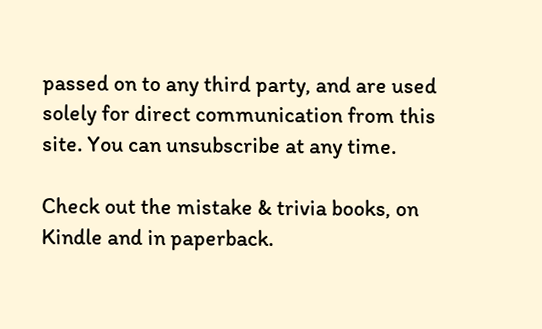passed on to any third party, and are used solely for direct communication from this site. You can unsubscribe at any time.

Check out the mistake & trivia books, on Kindle and in paperback.